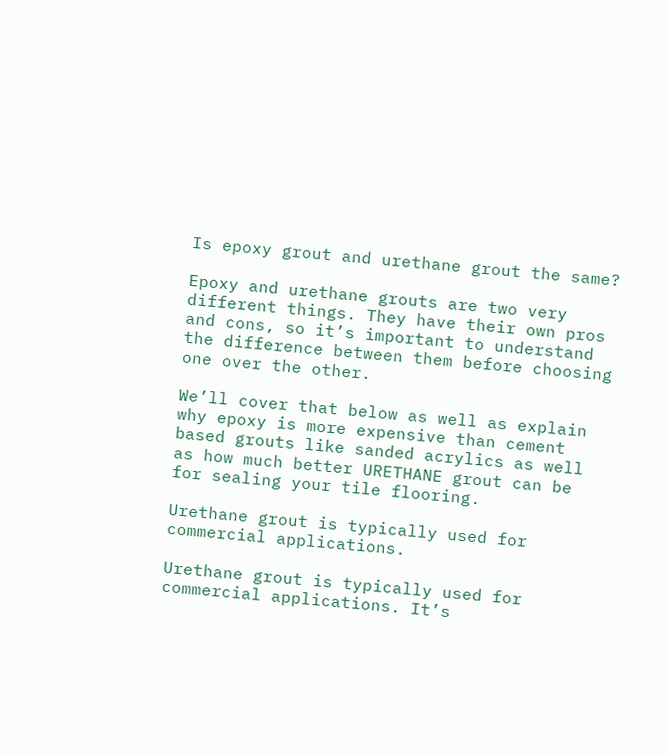Is epoxy grout and urethane grout the same?

Epoxy and urethane grouts are two very different things. They have their own pros and cons, so it’s important to understand the difference between them before choosing one over the other.

We’ll cover that below as well as explain why epoxy is more expensive than cement based grouts like sanded acrylics as well as how much better URETHANE grout can be for sealing your tile flooring.

Urethane grout is typically used for commercial applications.

Urethane grout is typically used for commercial applications. It’s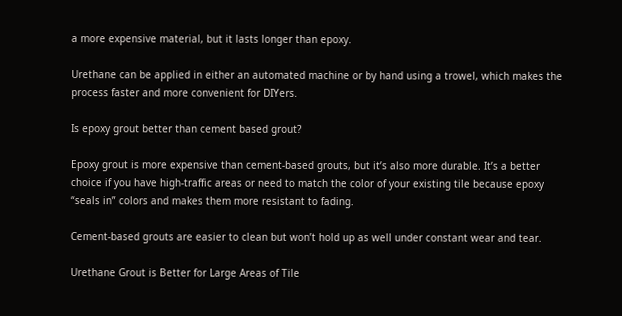a more expensive material, but it lasts longer than epoxy.

Urethane can be applied in either an automated machine or by hand using a trowel, which makes the process faster and more convenient for DIYers.

Is epoxy grout better than cement based grout?

Epoxy grout is more expensive than cement-based grouts, but it’s also more durable. It’s a better choice if you have high-traffic areas or need to match the color of your existing tile because epoxy “seals in” colors and makes them more resistant to fading.

Cement-based grouts are easier to clean but won’t hold up as well under constant wear and tear.

Urethane Grout is Better for Large Areas of Tile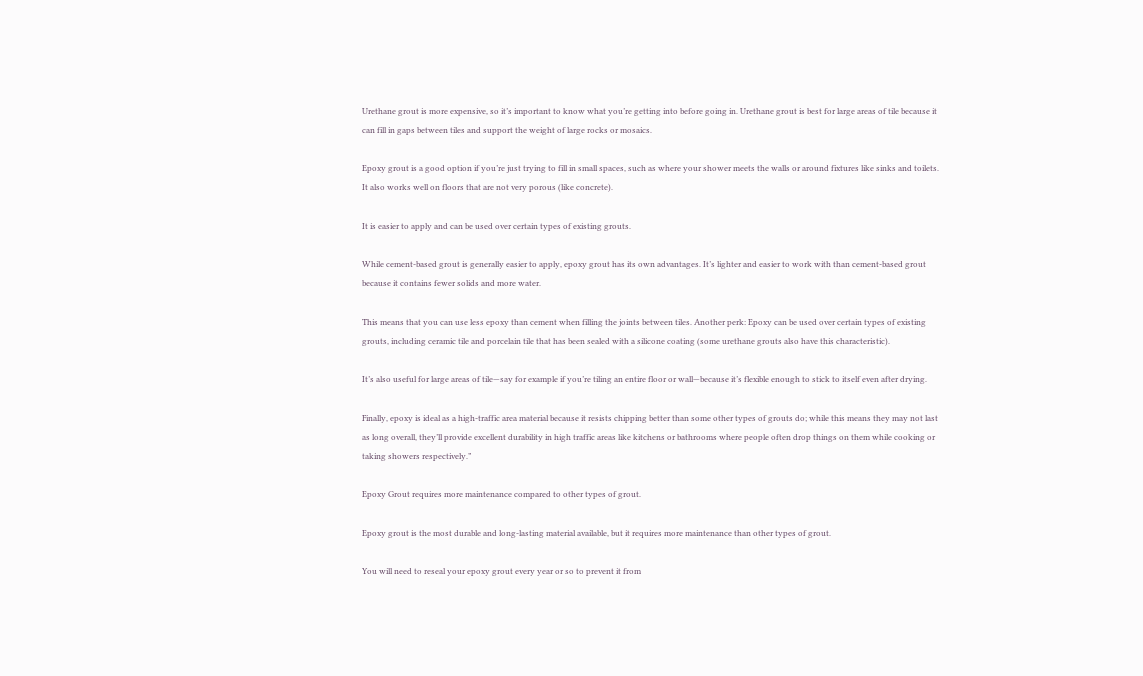Urethane grout is more expensive, so it’s important to know what you’re getting into before going in. Urethane grout is best for large areas of tile because it can fill in gaps between tiles and support the weight of large rocks or mosaics.

Epoxy grout is a good option if you’re just trying to fill in small spaces, such as where your shower meets the walls or around fixtures like sinks and toilets. It also works well on floors that are not very porous (like concrete).

It is easier to apply and can be used over certain types of existing grouts.

While cement-based grout is generally easier to apply, epoxy grout has its own advantages. It’s lighter and easier to work with than cement-based grout because it contains fewer solids and more water.

This means that you can use less epoxy than cement when filling the joints between tiles. Another perk: Epoxy can be used over certain types of existing grouts, including ceramic tile and porcelain tile that has been sealed with a silicone coating (some urethane grouts also have this characteristic).

It’s also useful for large areas of tile—say for example if you’re tiling an entire floor or wall—because it’s flexible enough to stick to itself even after drying.

Finally, epoxy is ideal as a high-traffic area material because it resists chipping better than some other types of grouts do; while this means they may not last as long overall, they’ll provide excellent durability in high traffic areas like kitchens or bathrooms where people often drop things on them while cooking or taking showers respectively.”

Epoxy Grout requires more maintenance compared to other types of grout.

Epoxy grout is the most durable and long-lasting material available, but it requires more maintenance than other types of grout.

You will need to reseal your epoxy grout every year or so to prevent it from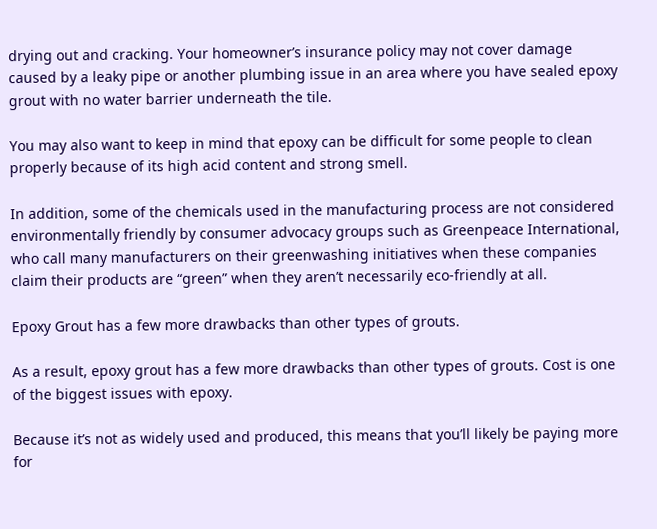drying out and cracking. Your homeowner’s insurance policy may not cover damage caused by a leaky pipe or another plumbing issue in an area where you have sealed epoxy grout with no water barrier underneath the tile.

You may also want to keep in mind that epoxy can be difficult for some people to clean properly because of its high acid content and strong smell.

In addition, some of the chemicals used in the manufacturing process are not considered environmentally friendly by consumer advocacy groups such as Greenpeace International, who call many manufacturers on their greenwashing initiatives when these companies claim their products are “green” when they aren’t necessarily eco-friendly at all.

Epoxy Grout has a few more drawbacks than other types of grouts.

As a result, epoxy grout has a few more drawbacks than other types of grouts. Cost is one of the biggest issues with epoxy.

Because it’s not as widely used and produced, this means that you’ll likely be paying more for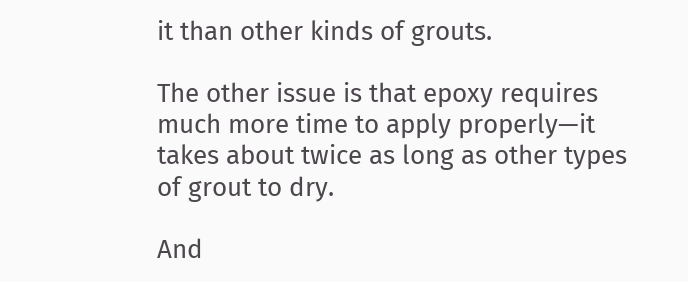it than other kinds of grouts.

The other issue is that epoxy requires much more time to apply properly—it takes about twice as long as other types of grout to dry.

And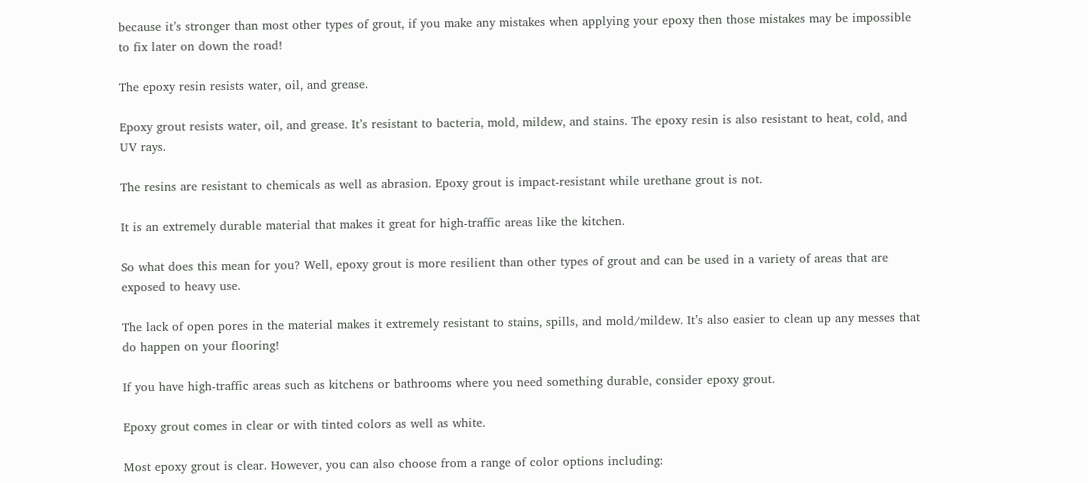because it’s stronger than most other types of grout, if you make any mistakes when applying your epoxy then those mistakes may be impossible to fix later on down the road!

The epoxy resin resists water, oil, and grease.

Epoxy grout resists water, oil, and grease. It’s resistant to bacteria, mold, mildew, and stains. The epoxy resin is also resistant to heat, cold, and UV rays.

The resins are resistant to chemicals as well as abrasion. Epoxy grout is impact-resistant while urethane grout is not.

It is an extremely durable material that makes it great for high-traffic areas like the kitchen.

So what does this mean for you? Well, epoxy grout is more resilient than other types of grout and can be used in a variety of areas that are exposed to heavy use.

The lack of open pores in the material makes it extremely resistant to stains, spills, and mold/mildew. It’s also easier to clean up any messes that do happen on your flooring!

If you have high-traffic areas such as kitchens or bathrooms where you need something durable, consider epoxy grout.

Epoxy grout comes in clear or with tinted colors as well as white.

Most epoxy grout is clear. However, you can also choose from a range of color options including: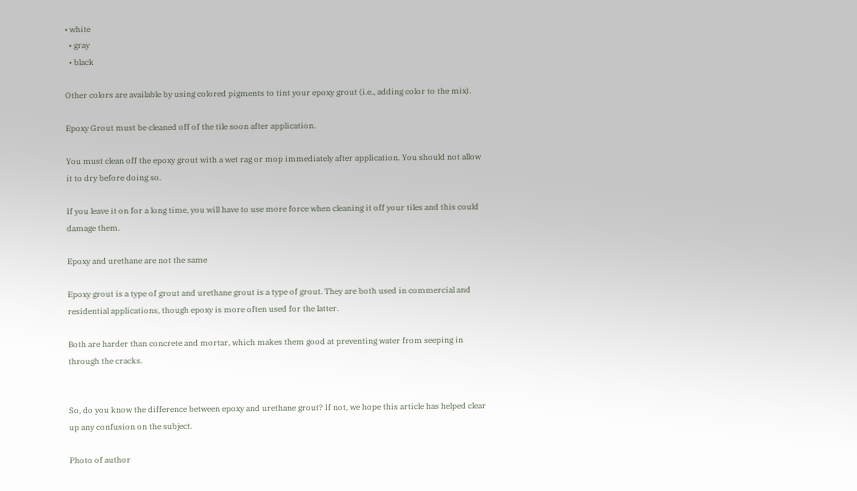• white
  • gray
  • black

Other colors are available by using colored pigments to tint your epoxy grout (i.e., adding color to the mix).

Epoxy Grout must be cleaned off of the tile soon after application.

You must clean off the epoxy grout with a wet rag or mop immediately after application. You should not allow it to dry before doing so.

If you leave it on for a long time, you will have to use more force when cleaning it off your tiles and this could damage them.

Epoxy and urethane are not the same

Epoxy grout is a type of grout and urethane grout is a type of grout. They are both used in commercial and residential applications, though epoxy is more often used for the latter.

Both are harder than concrete and mortar, which makes them good at preventing water from seeping in through the cracks.


So, do you know the difference between epoxy and urethane grout? If not, we hope this article has helped clear up any confusion on the subject.

Photo of author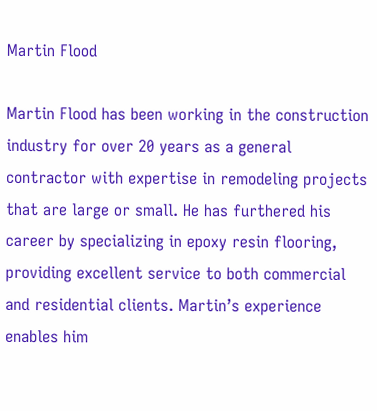Martin Flood

Martin Flood has been working in the construction industry for over 20 years as a general contractor with expertise in remodeling projects that are large or small. He has furthered his career by specializing in epoxy resin flooring, providing excellent service to both commercial and residential clients. Martin’s experience enables him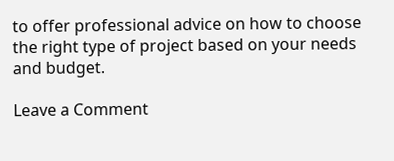to offer professional advice on how to choose the right type of project based on your needs and budget.

Leave a Comment